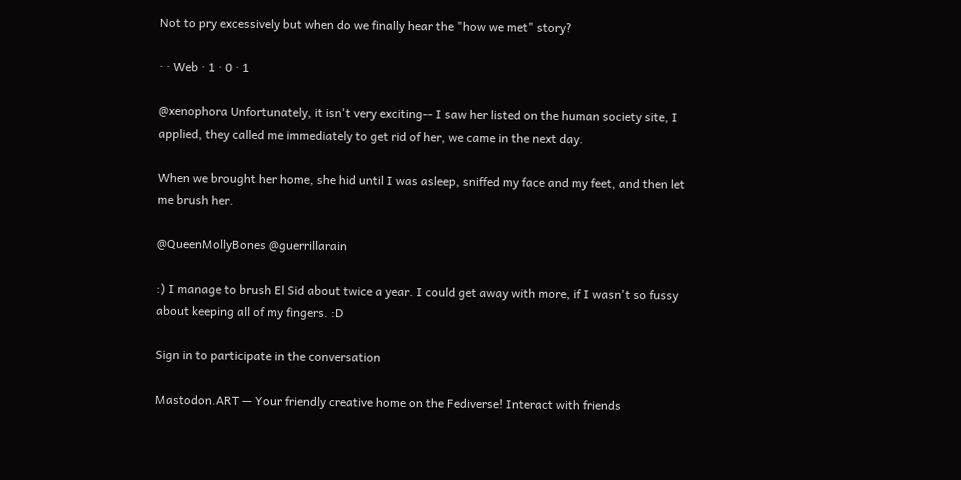Not to pry excessively but when do we finally hear the "how we met" story?

· · Web · 1 · 0 · 1

@xenophora Unfortunately, it isn't very exciting-- I saw her listed on the human society site, I applied, they called me immediately to get rid of her, we came in the next day.

When we brought her home, she hid until I was asleep, sniffed my face and my feet, and then let me brush her.

@QueenMollyBones @guerrillarain

:) I manage to brush El Sid about twice a year. I could get away with more, if I wasn't so fussy about keeping all of my fingers. :D

Sign in to participate in the conversation

Mastodon.ART — Your friendly creative home on the Fediverse! Interact with friends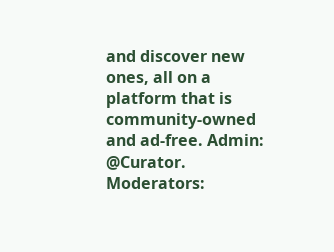and discover new ones, all on a platform that is community-owned and ad-free. Admin: @Curator. Moderators: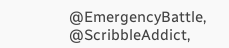@EmergencyBattle, @ScribbleAddict,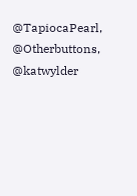@TapiocaPearl, @Otherbuttons, @katwylder